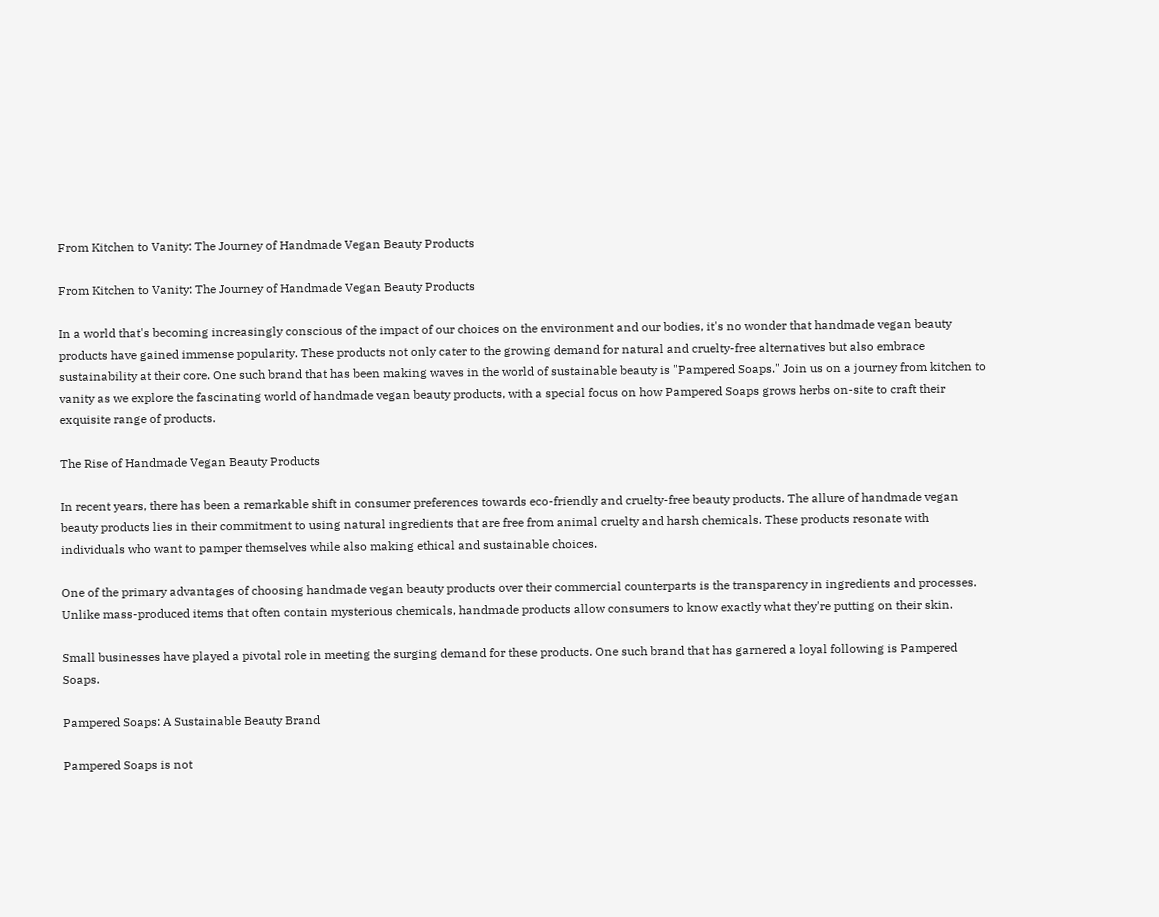From Kitchen to Vanity: The Journey of Handmade Vegan Beauty Products

From Kitchen to Vanity: The Journey of Handmade Vegan Beauty Products

In a world that's becoming increasingly conscious of the impact of our choices on the environment and our bodies, it's no wonder that handmade vegan beauty products have gained immense popularity. These products not only cater to the growing demand for natural and cruelty-free alternatives but also embrace sustainability at their core. One such brand that has been making waves in the world of sustainable beauty is "Pampered Soaps." Join us on a journey from kitchen to vanity as we explore the fascinating world of handmade vegan beauty products, with a special focus on how Pampered Soaps grows herbs on-site to craft their exquisite range of products.

The Rise of Handmade Vegan Beauty Products

In recent years, there has been a remarkable shift in consumer preferences towards eco-friendly and cruelty-free beauty products. The allure of handmade vegan beauty products lies in their commitment to using natural ingredients that are free from animal cruelty and harsh chemicals. These products resonate with individuals who want to pamper themselves while also making ethical and sustainable choices.

One of the primary advantages of choosing handmade vegan beauty products over their commercial counterparts is the transparency in ingredients and processes. Unlike mass-produced items that often contain mysterious chemicals, handmade products allow consumers to know exactly what they're putting on their skin.

Small businesses have played a pivotal role in meeting the surging demand for these products. One such brand that has garnered a loyal following is Pampered Soaps.

Pampered Soaps: A Sustainable Beauty Brand

Pampered Soaps is not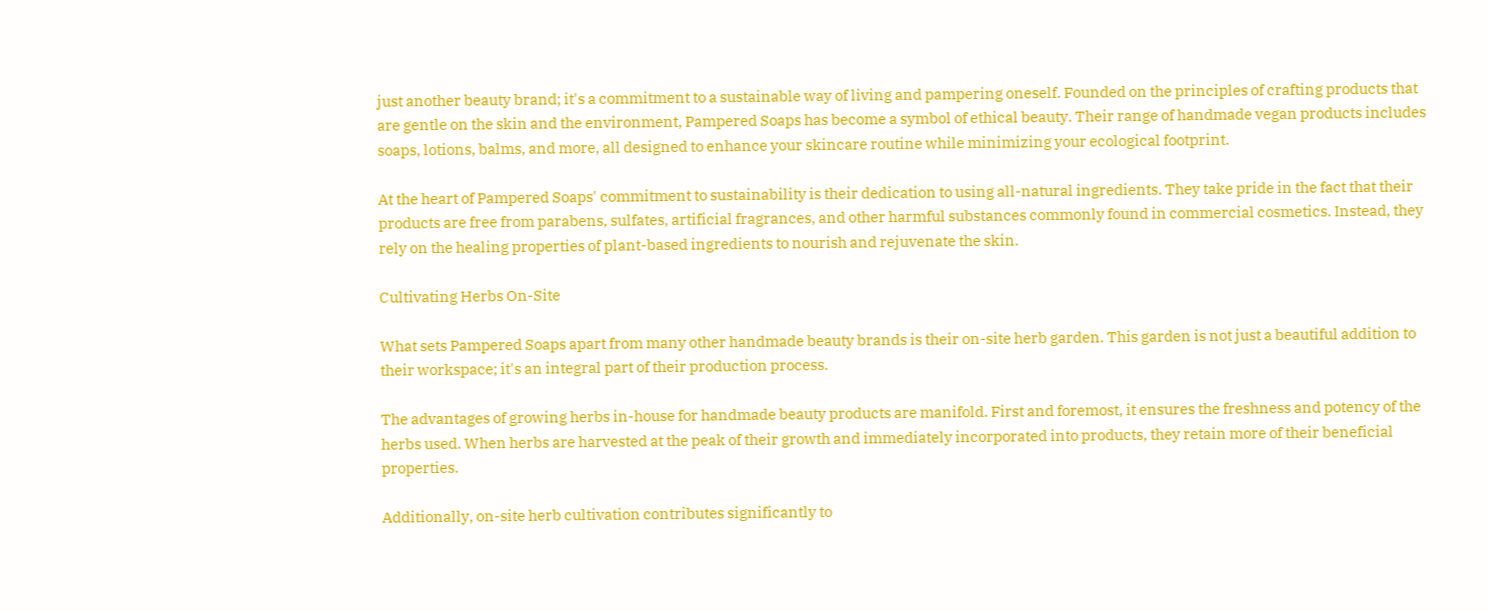just another beauty brand; it's a commitment to a sustainable way of living and pampering oneself. Founded on the principles of crafting products that are gentle on the skin and the environment, Pampered Soaps has become a symbol of ethical beauty. Their range of handmade vegan products includes soaps, lotions, balms, and more, all designed to enhance your skincare routine while minimizing your ecological footprint.

At the heart of Pampered Soaps' commitment to sustainability is their dedication to using all-natural ingredients. They take pride in the fact that their products are free from parabens, sulfates, artificial fragrances, and other harmful substances commonly found in commercial cosmetics. Instead, they rely on the healing properties of plant-based ingredients to nourish and rejuvenate the skin.

Cultivating Herbs On-Site

What sets Pampered Soaps apart from many other handmade beauty brands is their on-site herb garden. This garden is not just a beautiful addition to their workspace; it's an integral part of their production process.

The advantages of growing herbs in-house for handmade beauty products are manifold. First and foremost, it ensures the freshness and potency of the herbs used. When herbs are harvested at the peak of their growth and immediately incorporated into products, they retain more of their beneficial properties.

Additionally, on-site herb cultivation contributes significantly to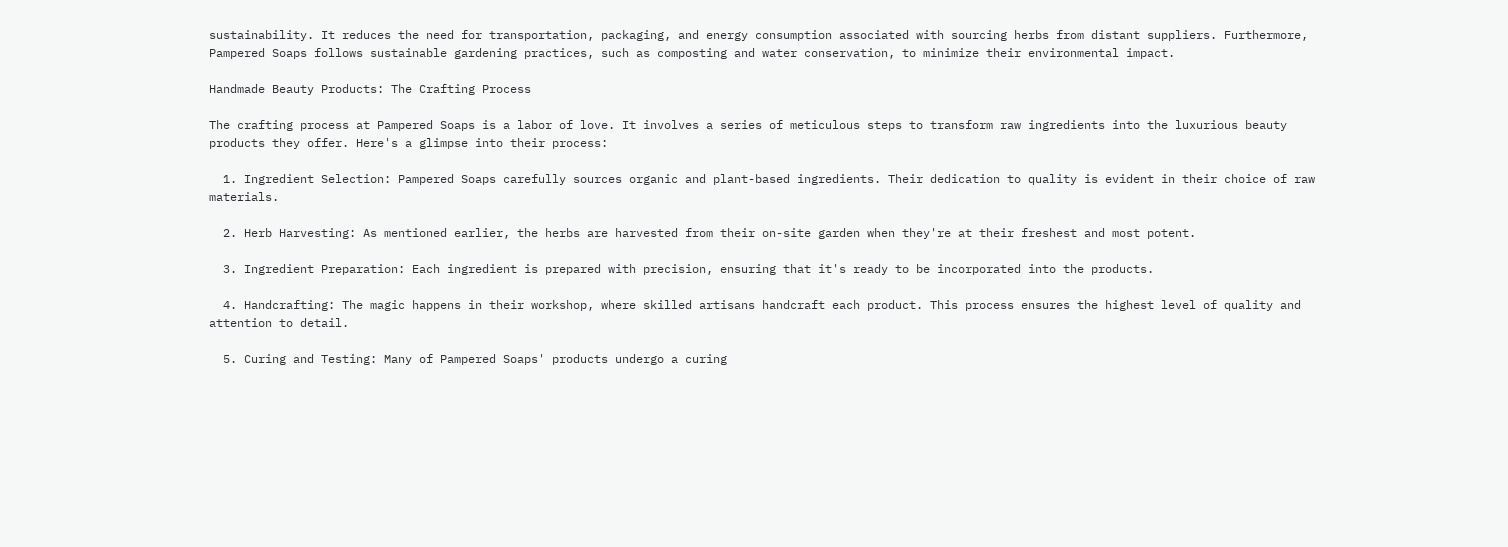sustainability. It reduces the need for transportation, packaging, and energy consumption associated with sourcing herbs from distant suppliers. Furthermore, Pampered Soaps follows sustainable gardening practices, such as composting and water conservation, to minimize their environmental impact.

Handmade Beauty Products: The Crafting Process

The crafting process at Pampered Soaps is a labor of love. It involves a series of meticulous steps to transform raw ingredients into the luxurious beauty products they offer. Here's a glimpse into their process:

  1. Ingredient Selection: Pampered Soaps carefully sources organic and plant-based ingredients. Their dedication to quality is evident in their choice of raw materials.

  2. Herb Harvesting: As mentioned earlier, the herbs are harvested from their on-site garden when they're at their freshest and most potent.

  3. Ingredient Preparation: Each ingredient is prepared with precision, ensuring that it's ready to be incorporated into the products.

  4. Handcrafting: The magic happens in their workshop, where skilled artisans handcraft each product. This process ensures the highest level of quality and attention to detail.

  5. Curing and Testing: Many of Pampered Soaps' products undergo a curing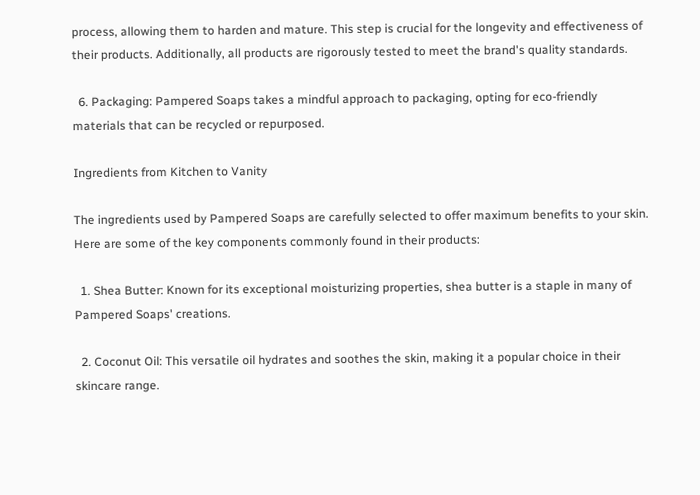process, allowing them to harden and mature. This step is crucial for the longevity and effectiveness of their products. Additionally, all products are rigorously tested to meet the brand's quality standards.

  6. Packaging: Pampered Soaps takes a mindful approach to packaging, opting for eco-friendly materials that can be recycled or repurposed.

Ingredients from Kitchen to Vanity

The ingredients used by Pampered Soaps are carefully selected to offer maximum benefits to your skin. Here are some of the key components commonly found in their products:

  1. Shea Butter: Known for its exceptional moisturizing properties, shea butter is a staple in many of Pampered Soaps' creations.

  2. Coconut Oil: This versatile oil hydrates and soothes the skin, making it a popular choice in their skincare range.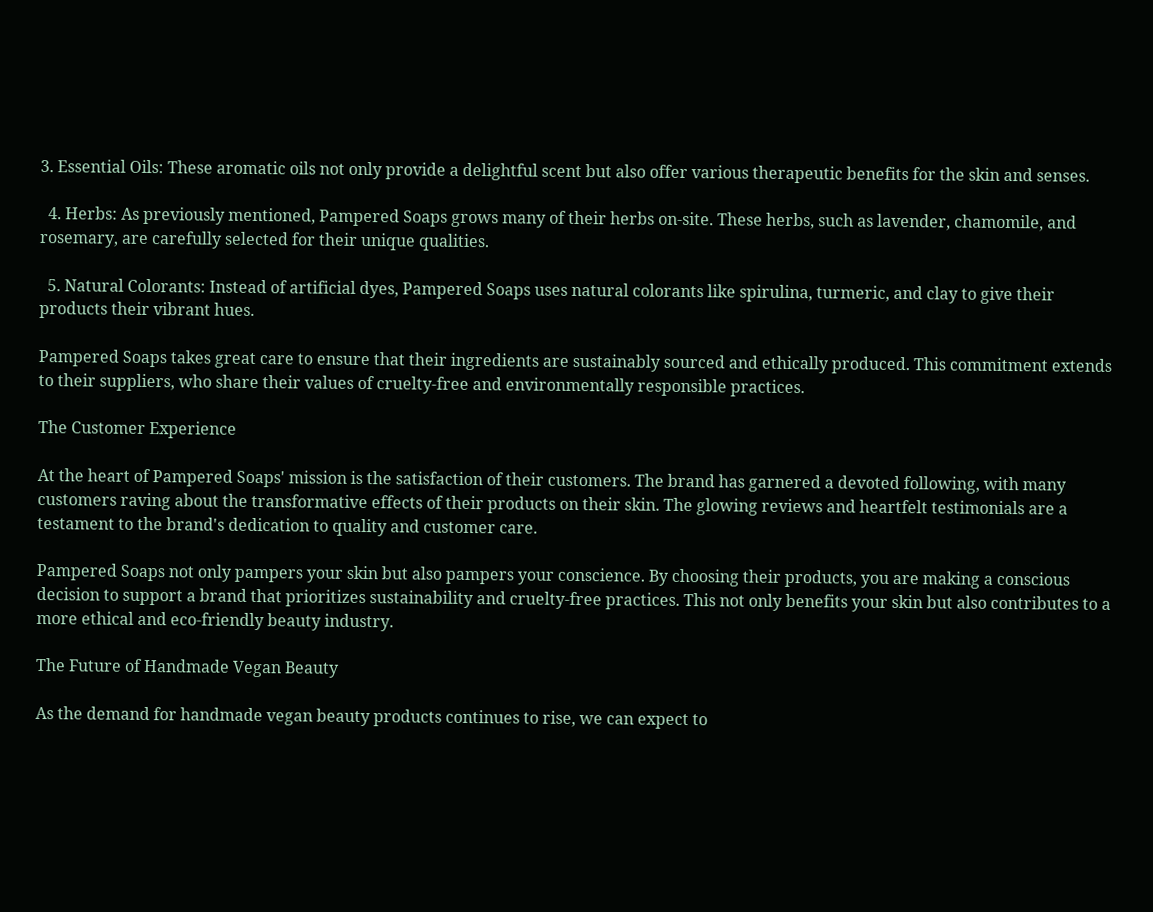3. Essential Oils: These aromatic oils not only provide a delightful scent but also offer various therapeutic benefits for the skin and senses.

  4. Herbs: As previously mentioned, Pampered Soaps grows many of their herbs on-site. These herbs, such as lavender, chamomile, and rosemary, are carefully selected for their unique qualities.

  5. Natural Colorants: Instead of artificial dyes, Pampered Soaps uses natural colorants like spirulina, turmeric, and clay to give their products their vibrant hues.

Pampered Soaps takes great care to ensure that their ingredients are sustainably sourced and ethically produced. This commitment extends to their suppliers, who share their values of cruelty-free and environmentally responsible practices.

The Customer Experience

At the heart of Pampered Soaps' mission is the satisfaction of their customers. The brand has garnered a devoted following, with many customers raving about the transformative effects of their products on their skin. The glowing reviews and heartfelt testimonials are a testament to the brand's dedication to quality and customer care.

Pampered Soaps not only pampers your skin but also pampers your conscience. By choosing their products, you are making a conscious decision to support a brand that prioritizes sustainability and cruelty-free practices. This not only benefits your skin but also contributes to a more ethical and eco-friendly beauty industry.

The Future of Handmade Vegan Beauty

As the demand for handmade vegan beauty products continues to rise, we can expect to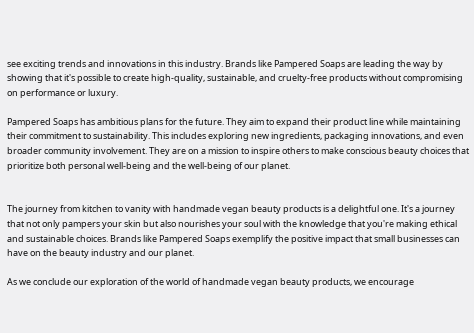see exciting trends and innovations in this industry. Brands like Pampered Soaps are leading the way by showing that it's possible to create high-quality, sustainable, and cruelty-free products without compromising on performance or luxury.

Pampered Soaps has ambitious plans for the future. They aim to expand their product line while maintaining their commitment to sustainability. This includes exploring new ingredients, packaging innovations, and even broader community involvement. They are on a mission to inspire others to make conscious beauty choices that prioritize both personal well-being and the well-being of our planet.


The journey from kitchen to vanity with handmade vegan beauty products is a delightful one. It's a journey that not only pampers your skin but also nourishes your soul with the knowledge that you're making ethical and sustainable choices. Brands like Pampered Soaps exemplify the positive impact that small businesses can have on the beauty industry and our planet.

As we conclude our exploration of the world of handmade vegan beauty products, we encourage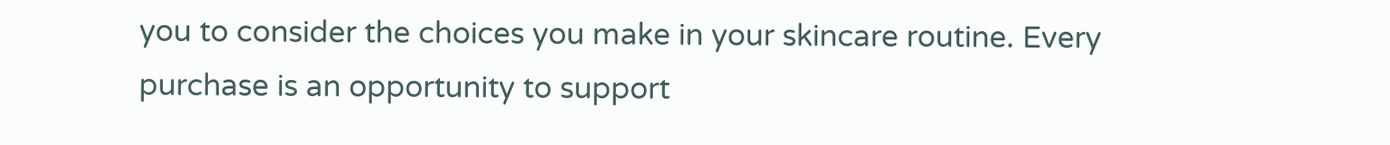you to consider the choices you make in your skincare routine. Every purchase is an opportunity to support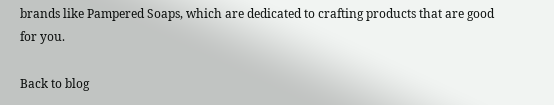brands like Pampered Soaps, which are dedicated to crafting products that are good for you.

Back to blog